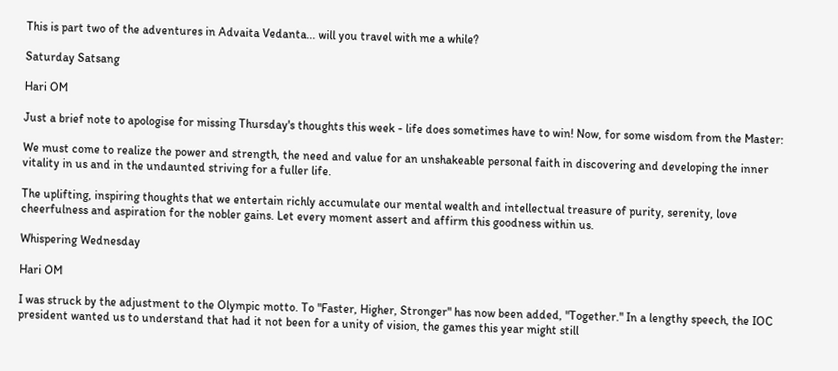This is part two of the adventures in Advaita Vedanta... will you travel with me a while?

Saturday Satsang

Hari OM

Just a brief note to apologise for missing Thursday's thoughts this week - life does sometimes have to win! Now, for some wisdom from the Master:

We must come to realize the power and strength, the need and value for an unshakeable personal faith in discovering and developing the inner vitality in us and in the undaunted striving for a fuller life.

The uplifting, inspiring thoughts that we entertain richly accumulate our mental wealth and intellectual treasure of purity, serenity, love cheerfulness and aspiration for the nobler gains. Let every moment assert and affirm this goodness within us.

Whispering Wednesday

Hari OM

I was struck by the adjustment to the Olympic motto. To "Faster, Higher, Stronger" has now been added, "Together." In a lengthy speech, the IOC president wanted us to understand that had it not been for a unity of vision, the games this year might still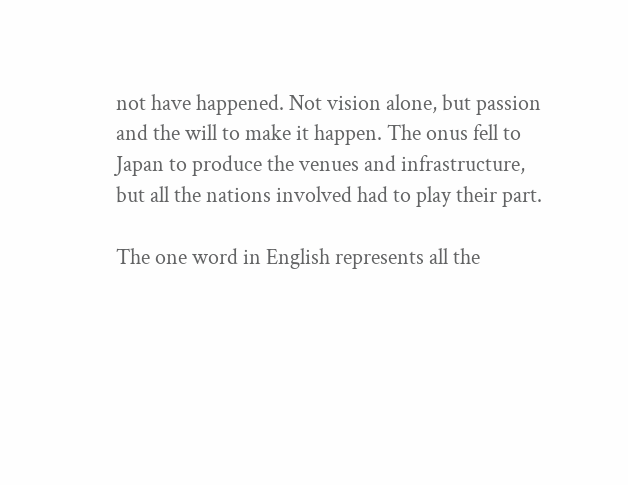not have happened. Not vision alone, but passion and the will to make it happen. The onus fell to Japan to produce the venues and infrastructure, but all the nations involved had to play their part.

The one word in English represents all the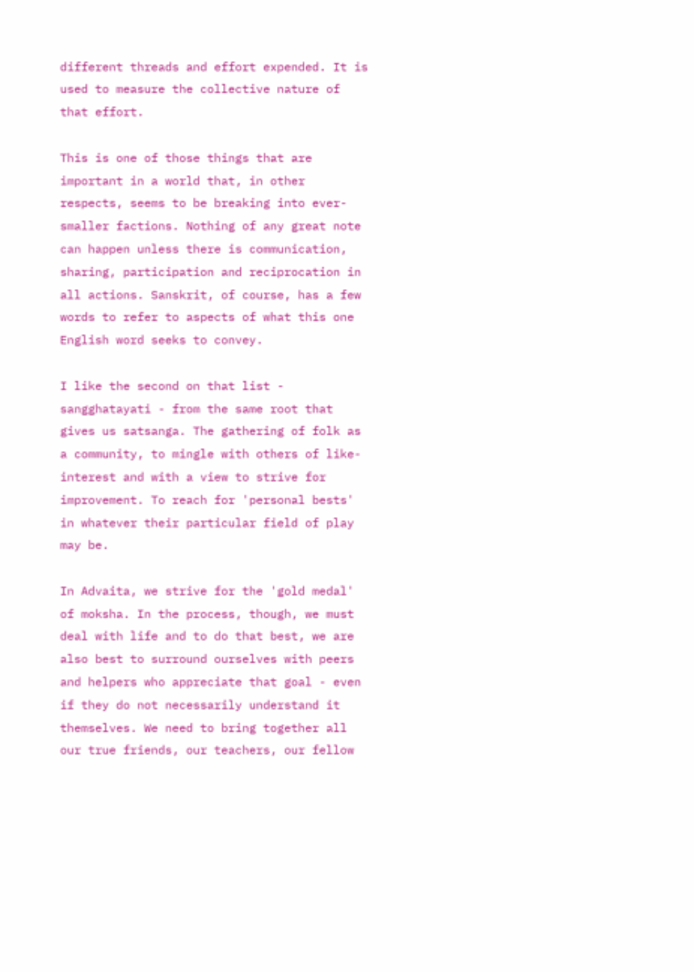different threads and effort expended. It is used to measure the collective nature of that effort.

This is one of those things that are important in a world that, in other respects, seems to be breaking into ever-smaller factions. Nothing of any great note can happen unless there is communication, sharing, participation and reciprocation in all actions. Sanskrit, of course, has a few words to refer to aspects of what this one English word seeks to convey.

I like the second on that list - sangghatayati - from the same root that gives us satsanga. The gathering of folk as a community, to mingle with others of like-interest and with a view to strive for improvement. To reach for 'personal bests' in whatever their particular field of play may be.

In Advaita, we strive for the 'gold medal' of moksha. In the process, though, we must deal with life and to do that best, we are also best to surround ourselves with peers and helpers who appreciate that goal - even if they do not necessarily understand it themselves. We need to bring together all our true friends, our teachers, our fellow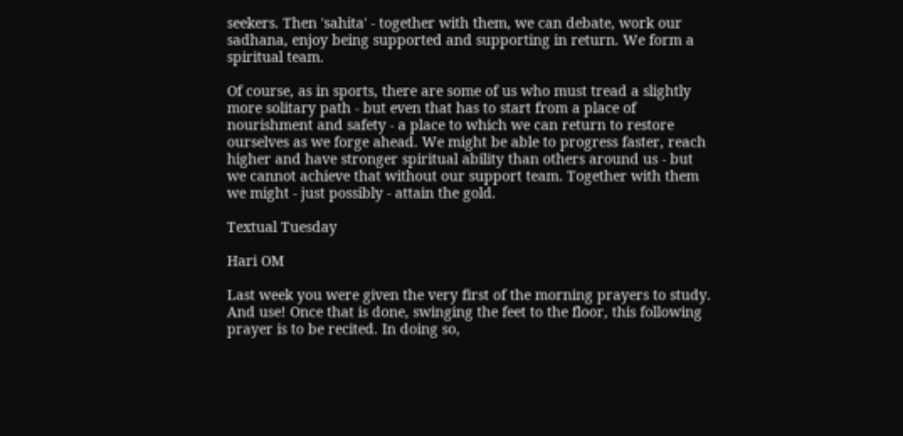seekers. Then 'sahita' - together with them, we can debate, work our sadhana, enjoy being supported and supporting in return. We form a spiritual team.

Of course, as in sports, there are some of us who must tread a slightly more solitary path - but even that has to start from a place of nourishment and safety - a place to which we can return to restore ourselves as we forge ahead. We might be able to progress faster, reach higher and have stronger spiritual ability than others around us - but we cannot achieve that without our support team. Together with them we might - just possibly - attain the gold.

Textual Tuesday

Hari OM

Last week you were given the very first of the morning prayers to study. And use! Once that is done, swinging the feet to the floor, this following prayer is to be recited. In doing so,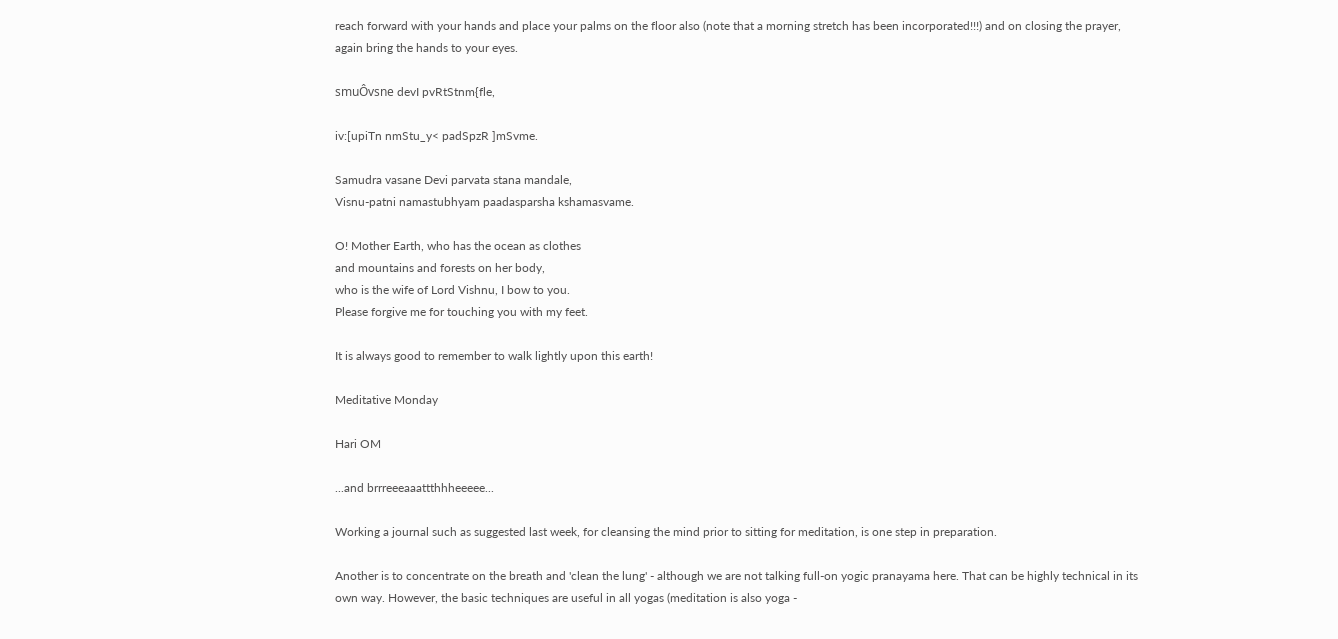reach forward with your hands and place your palms on the floor also (note that a morning stretch has been incorporated!!!) and on closing the prayer, again bring the hands to your eyes.

smuÔvsne devI pvRtStnm{fle,

iv:[upiTn nmStu_y< padSpzR ]mSvme.

Samudra vasane Devi parvata stana mandale,
Visnu-patni namastubhyam paadasparsha kshamasvame.

O! Mother Earth, who has the ocean as clothes
and mountains and forests on her body,
who is the wife of Lord Vishnu, I bow to you.
Please forgive me for touching you with my feet.

It is always good to remember to walk lightly upon this earth!

Meditative Monday

Hari OM

...and brrreeeaaattthhheeeee...

Working a journal such as suggested last week, for cleansing the mind prior to sitting for meditation, is one step in preparation.

Another is to concentrate on the breath and 'clean the lung' - although we are not talking full-on yogic pranayama here. That can be highly technical in its own way. However, the basic techniques are useful in all yogas (meditation is also yoga -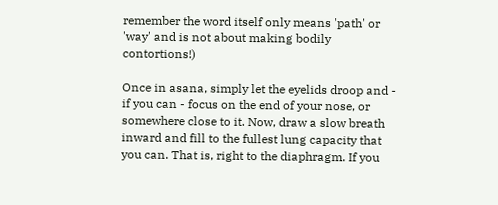remember the word itself only means 'path' or 'way' and is not about making bodily contortions!)

Once in asana, simply let the eyelids droop and - if you can - focus on the end of your nose, or somewhere close to it. Now, draw a slow breath inward and fill to the fullest lung capacity that you can. That is, right to the diaphragm. If you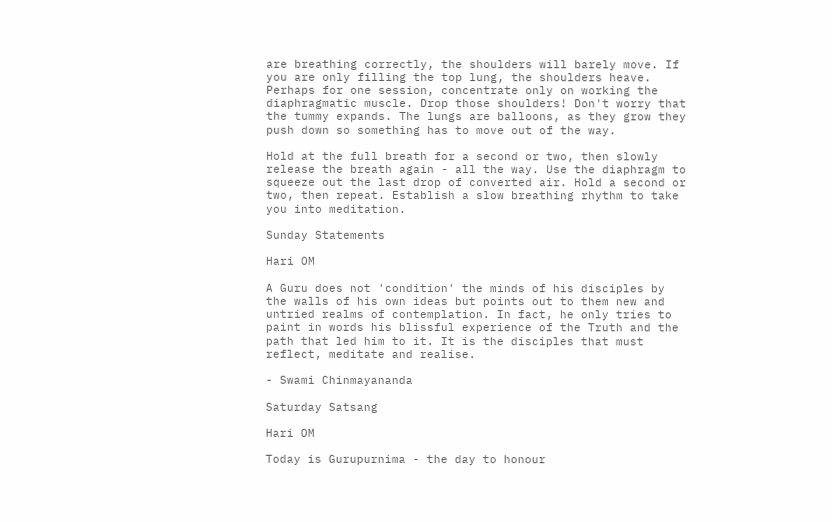are breathing correctly, the shoulders will barely move. If you are only filling the top lung, the shoulders heave. Perhaps for one session, concentrate only on working the diaphragmatic muscle. Drop those shoulders! Don't worry that the tummy expands. The lungs are balloons, as they grow they push down so something has to move out of the way.

Hold at the full breath for a second or two, then slowly release the breath again - all the way. Use the diaphragm to squeeze out the last drop of converted air. Hold a second or two, then repeat. Establish a slow breathing rhythm to take you into meditation.

Sunday Statements

Hari OM

A Guru does not 'condition' the minds of his disciples by the walls of his own ideas but points out to them new and untried realms of contemplation. In fact, he only tries to paint in words his blissful experience of the Truth and the path that led him to it. It is the disciples that must reflect, meditate and realise.

- Swami Chinmayananda

Saturday Satsang

Hari OM

Today is Gurupurnima - the day to honour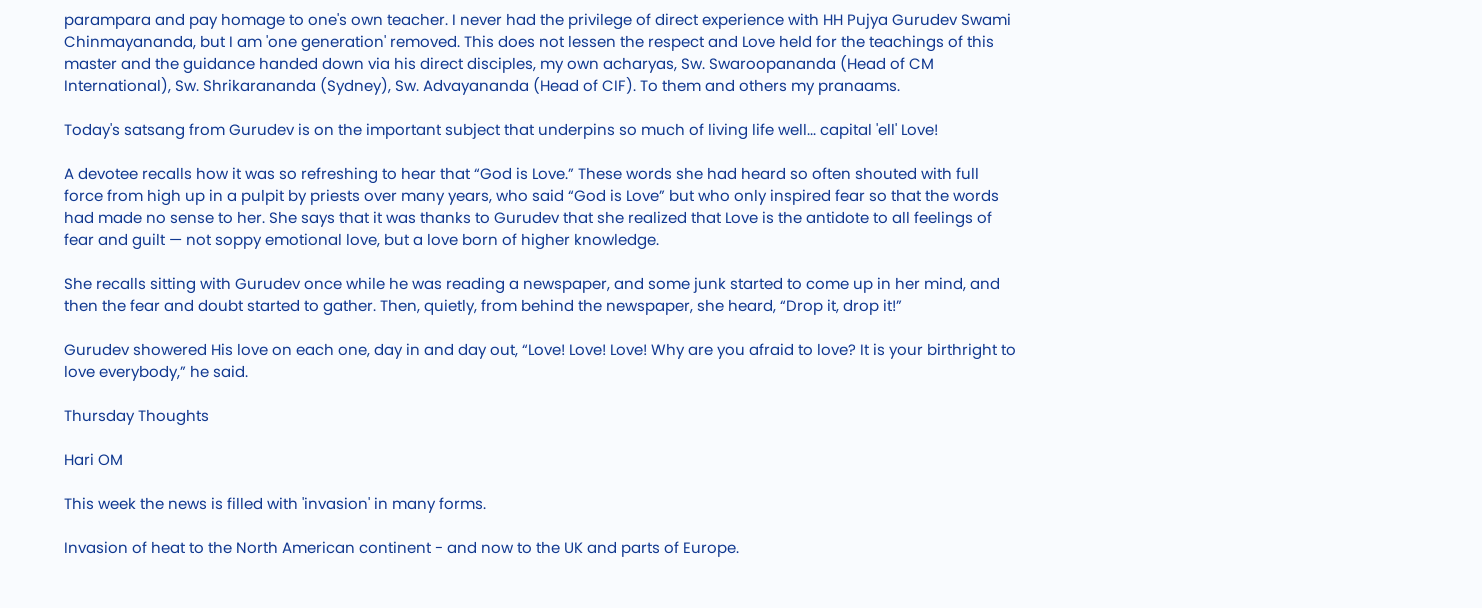parampara and pay homage to one's own teacher. I never had the privilege of direct experience with HH Pujya Gurudev Swami Chinmayananda, but I am 'one generation' removed. This does not lessen the respect and Love held for the teachings of this master and the guidance handed down via his direct disciples, my own acharyas, Sw. Swaroopananda (Head of CM International), Sw. Shrikarananda (Sydney), Sw. Advayananda (Head of CIF). To them and others my pranaams.

Today's satsang from Gurudev is on the important subject that underpins so much of living life well... capital 'ell' Love!

A devotee recalls how it was so refreshing to hear that “God is Love.” These words she had heard so often shouted with full force from high up in a pulpit by priests over many years, who said “God is Love” but who only inspired fear so that the words had made no sense to her. She says that it was thanks to Gurudev that she realized that Love is the antidote to all feelings of fear and guilt — not soppy emotional love, but a love born of higher knowledge.

She recalls sitting with Gurudev once while he was reading a newspaper, and some junk started to come up in her mind, and then the fear and doubt started to gather. Then, quietly, from behind the newspaper, she heard, “Drop it, drop it!”

Gurudev showered His love on each one, day in and day out, “Love! Love! Love! Why are you afraid to love? It is your birthright to love everybody,” he said.

Thursday Thoughts

Hari OM

This week the news is filled with 'invasion' in many forms.

Invasion of heat to the North American continent - and now to the UK and parts of Europe.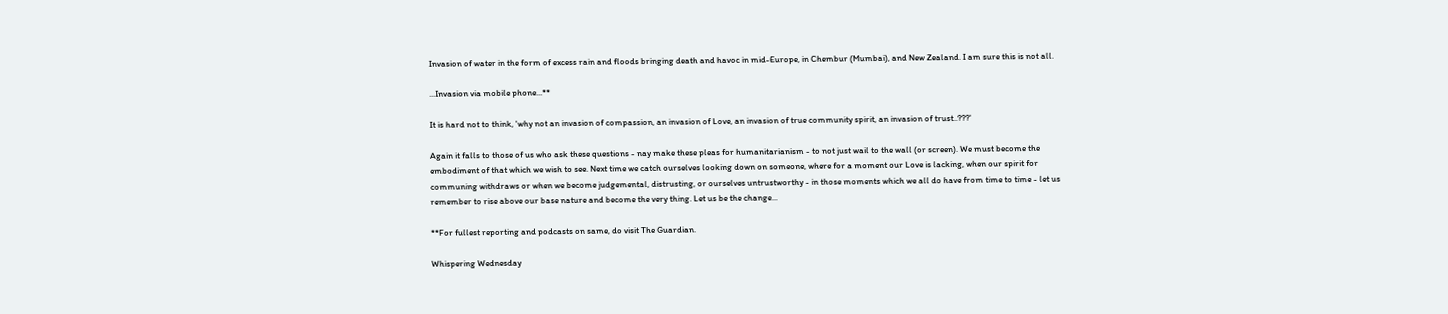Invasion of water in the form of excess rain and floods bringing death and havoc in mid-Europe, in Chembur (Mumbai), and New Zealand. I am sure this is not all.

...Invasion via mobile phone...**

It is hard not to think, 'why not an invasion of compassion, an invasion of Love, an invasion of true community spirit, an invasion of trust..???'

Again it falls to those of us who ask these questions - nay make these pleas for humanitarianism - to not just wail to the wall (or screen). We must become the embodiment of that which we wish to see. Next time we catch ourselves looking down on someone, where for a moment our Love is lacking, when our spirit for communing withdraws or when we become judgemental, distrusting, or ourselves untrustworthy - in those moments which we all do have from time to time - let us remember to rise above our base nature and become the very thing. Let us be the change...

**For fullest reporting and podcasts on same, do visit The Guardian.

Whispering Wednesday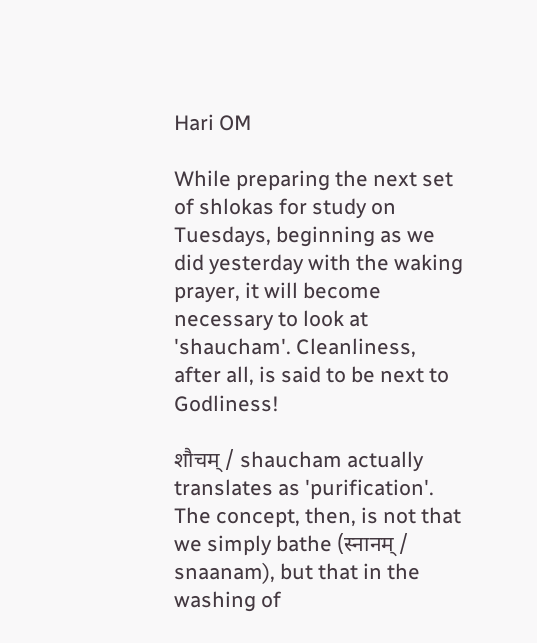Hari OM

While preparing the next set of shlokas for study on Tuesdays, beginning as we did yesterday with the waking prayer, it will become necessary to look at 'shaucham'. Cleanliness, after all, is said to be next to Godliness!

शौचम् / shaucham actually translates as 'purification'. The concept, then, is not that we simply bathe (स्नानम् / snaanam), but that in the washing of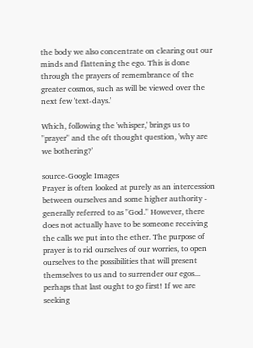the body we also concentrate on clearing out our minds and flattening the ego. This is done through the prayers of remembrance of the greater cosmos, such as will be viewed over the next few 'text-days.'

Which, following the 'whisper,' brings us to "prayer" and the oft thought question, 'why are we bothering?'

source-Google Images
Prayer is often looked at purely as an intercession between ourselves and some higher authority - generally referred to as "God." However, there does not actually have to be someone receiving the calls we put into the ether. The purpose of prayer is to rid ourselves of our worries, to open ourselves to the possibilities that will present themselves to us and to surrender our egos... perhaps that last ought to go first! If we are seeking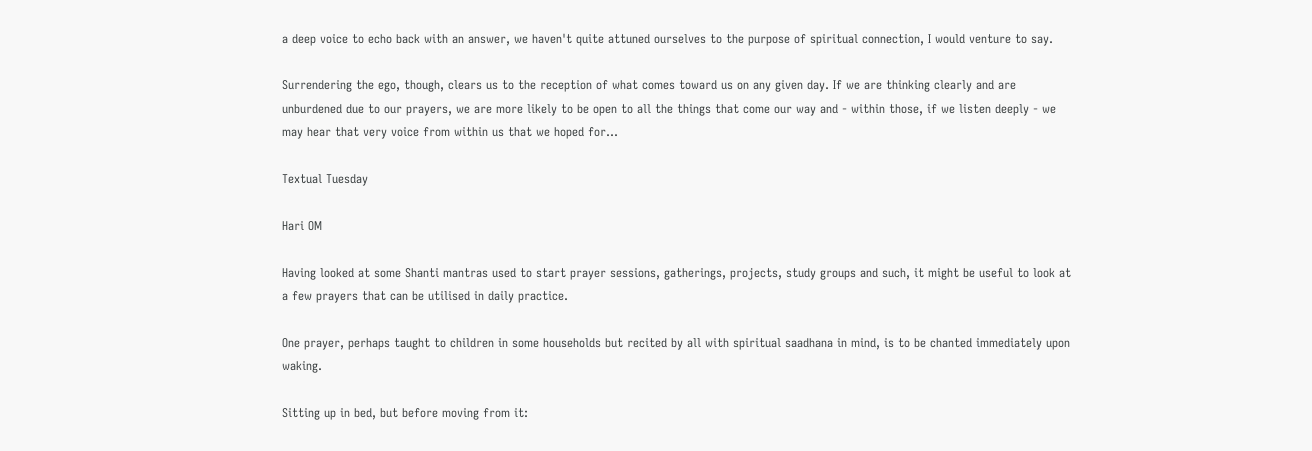a deep voice to echo back with an answer, we haven't quite attuned ourselves to the purpose of spiritual connection, I would venture to say.

Surrendering the ego, though, clears us to the reception of what comes toward us on any given day. If we are thinking clearly and are unburdened due to our prayers, we are more likely to be open to all the things that come our way and - within those, if we listen deeply - we may hear that very voice from within us that we hoped for...

Textual Tuesday

Hari OM

Having looked at some Shanti mantras used to start prayer sessions, gatherings, projects, study groups and such, it might be useful to look at a few prayers that can be utilised in daily practice.

One prayer, perhaps taught to children in some households but recited by all with spiritual saadhana in mind, is to be chanted immediately upon waking.

Sitting up in bed, but before moving from it: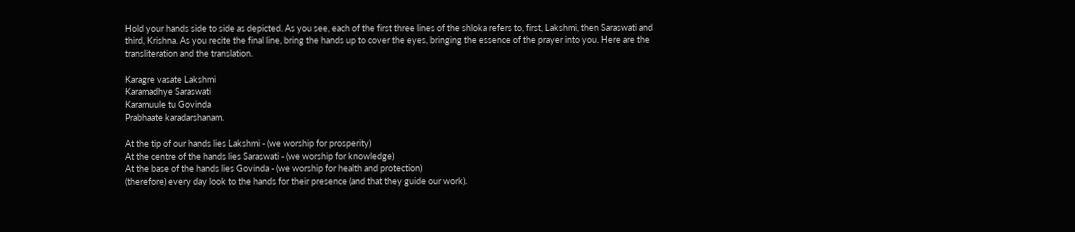Hold your hands side to side as depicted. As you see, each of the first three lines of the shloka refers to, first, Lakshmi, then Saraswati and third, Krishna. As you recite the final line, bring the hands up to cover the eyes, bringing the essence of the prayer into you. Here are the transliteration and the translation.

Karagre vasate Lakshmi
Karamadhye Saraswati
Karamuule tu Govinda
Prabhaate karadarshanam.

At the tip of our hands lies Lakshmi - (we worship for prosperity)
At the centre of the hands lies Saraswati - (we worship for knowledge)
At the base of the hands lies Govinda - (we worship for health and protection)
(therefore) every day look to the hands for their presence (and that they guide our work).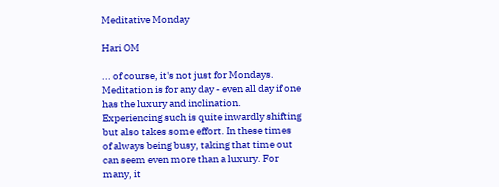Meditative Monday

Hari OM

... of course, it's not just for Mondays. Meditation is for any day - even all day if one has the luxury and inclination. Experiencing such is quite inwardly shifting but also takes some effort. In these times of always being busy, taking that time out can seem even more than a luxury. For many, it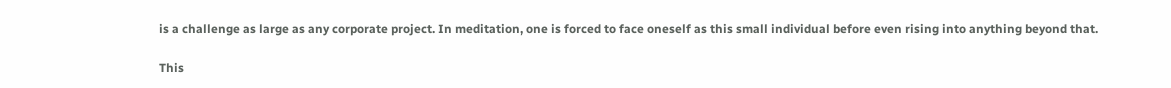is a challenge as large as any corporate project. In meditation, one is forced to face oneself as this small individual before even rising into anything beyond that.

This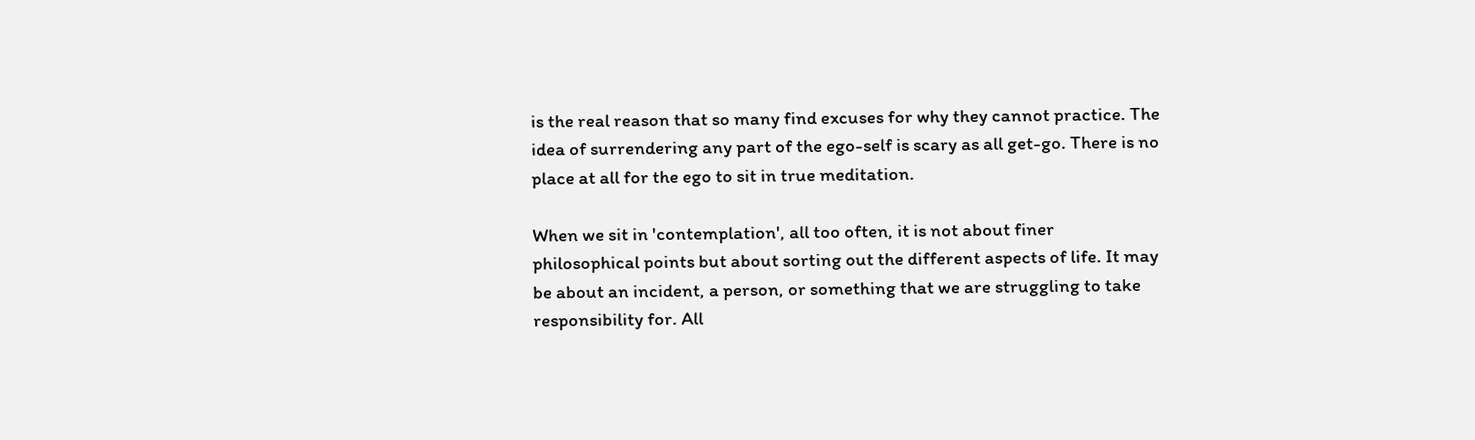is the real reason that so many find excuses for why they cannot practice. The idea of surrendering any part of the ego-self is scary as all get-go. There is no place at all for the ego to sit in true meditation.

When we sit in 'contemplation', all too often, it is not about finer philosophical points but about sorting out the different aspects of life. It may be about an incident, a person, or something that we are struggling to take responsibility for. All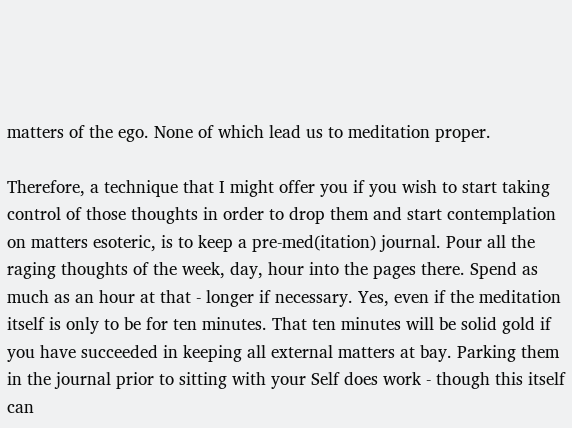matters of the ego. None of which lead us to meditation proper.

Therefore, a technique that I might offer you if you wish to start taking control of those thoughts in order to drop them and start contemplation on matters esoteric, is to keep a pre-med(itation) journal. Pour all the raging thoughts of the week, day, hour into the pages there. Spend as much as an hour at that - longer if necessary. Yes, even if the meditation itself is only to be for ten minutes. That ten minutes will be solid gold if you have succeeded in keeping all external matters at bay. Parking them in the journal prior to sitting with your Self does work - though this itself can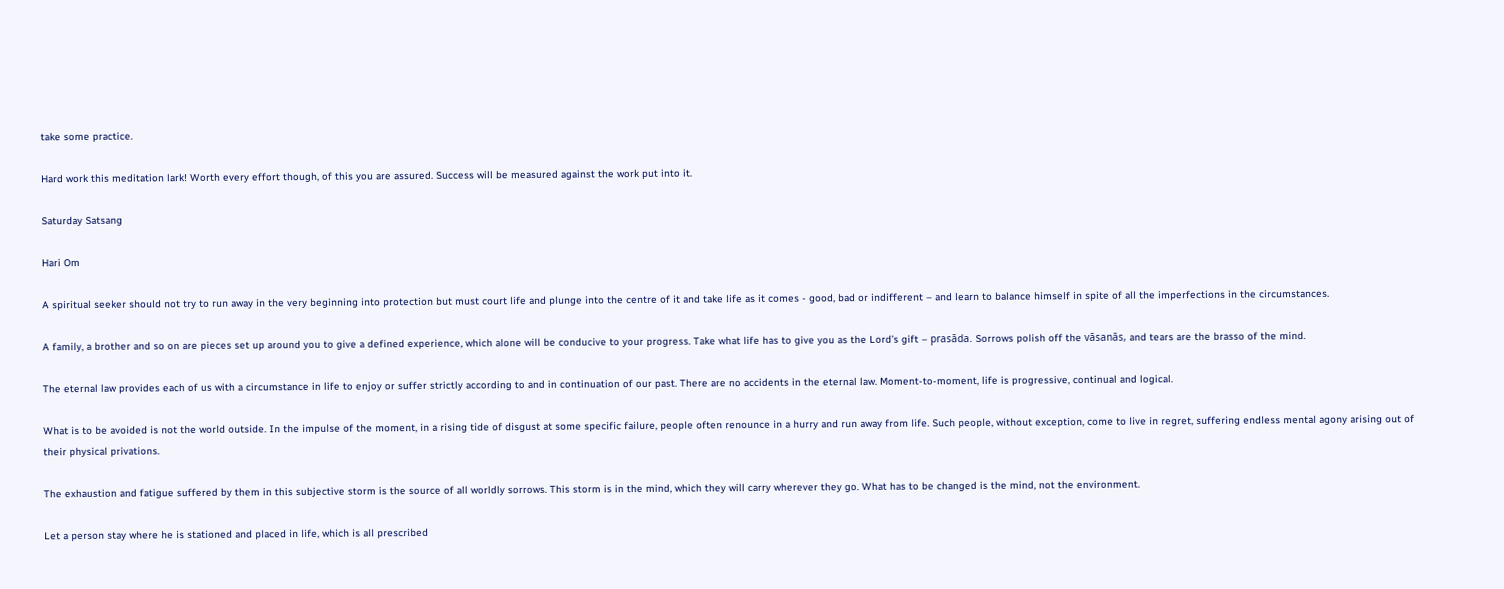take some practice.

Hard work this meditation lark! Worth every effort though, of this you are assured. Success will be measured against the work put into it.

Saturday Satsang

Hari Om

A spiritual seeker should not try to run away in the very beginning into protection but must court life and plunge into the centre of it and take life as it comes - good, bad or indifferent – and learn to balance himself in spite of all the imperfections in the circumstances.

A family, a brother and so on are pieces set up around you to give a defined experience, which alone will be conducive to your progress. Take what life has to give you as the Lord’s gift – prasāda. Sorrows polish off the vāsanās, and tears are the brasso of the mind.

The eternal law provides each of us with a circumstance in life to enjoy or suffer strictly according to and in continuation of our past. There are no accidents in the eternal law. Moment-to-moment, life is progressive, continual and logical.

What is to be avoided is not the world outside. In the impulse of the moment, in a rising tide of disgust at some specific failure, people often renounce in a hurry and run away from life. Such people, without exception, come to live in regret, suffering endless mental agony arising out of their physical privations.

The exhaustion and fatigue suffered by them in this subjective storm is the source of all worldly sorrows. This storm is in the mind, which they will carry wherever they go. What has to be changed is the mind, not the environment.

Let a person stay where he is stationed and placed in life, which is all prescribed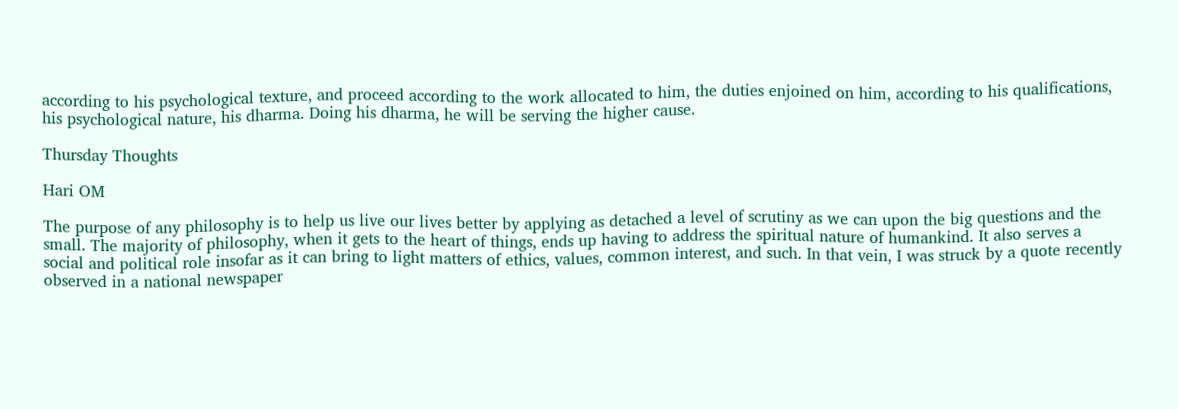according to his psychological texture, and proceed according to the work allocated to him, the duties enjoined on him, according to his qualifications, his psychological nature, his dharma. Doing his dharma, he will be serving the higher cause.

Thursday Thoughts

Hari OM

The purpose of any philosophy is to help us live our lives better by applying as detached a level of scrutiny as we can upon the big questions and the small. The majority of philosophy, when it gets to the heart of things, ends up having to address the spiritual nature of humankind. It also serves a social and political role insofar as it can bring to light matters of ethics, values, common interest, and such. In that vein, I was struck by a quote recently observed in a national newspaper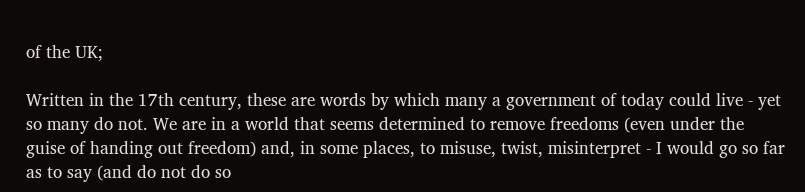of the UK;

Written in the 17th century, these are words by which many a government of today could live - yet so many do not. We are in a world that seems determined to remove freedoms (even under the guise of handing out freedom) and, in some places, to misuse, twist, misinterpret - I would go so far as to say (and do not do so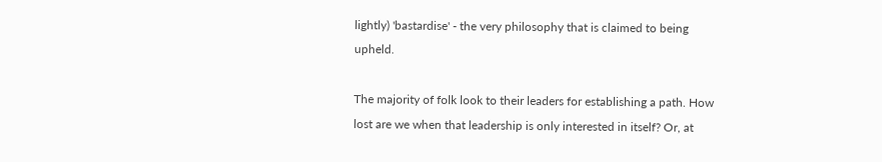lightly) 'bastardise' - the very philosophy that is claimed to being upheld.

The majority of folk look to their leaders for establishing a path. How lost are we when that leadership is only interested in itself? Or, at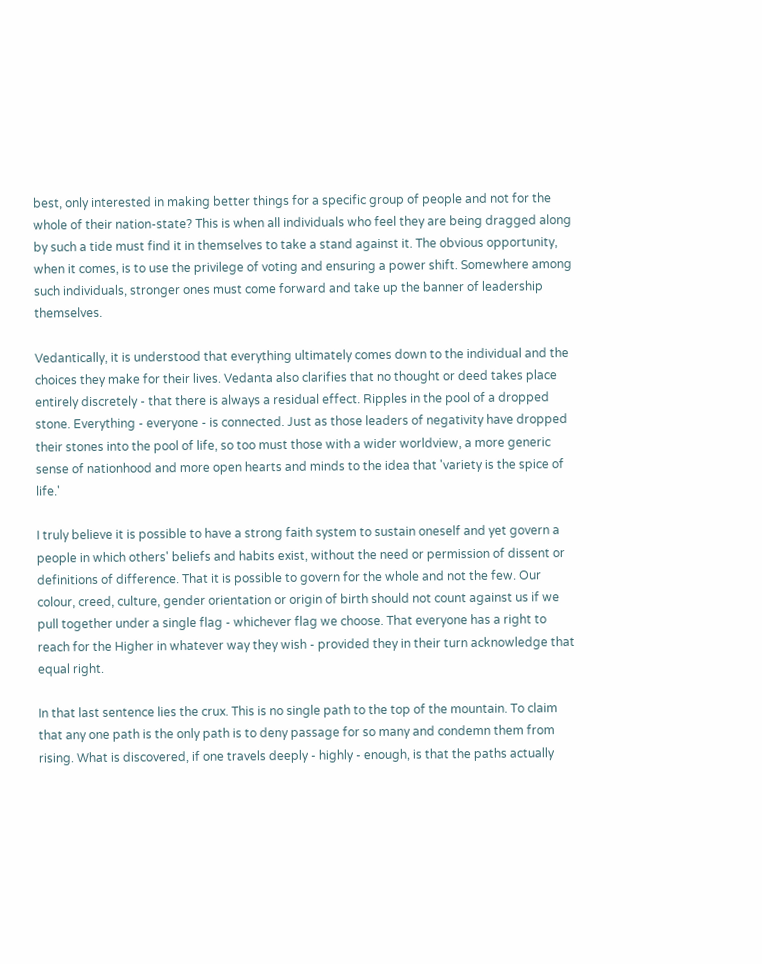best, only interested in making better things for a specific group of people and not for the whole of their nation-state? This is when all individuals who feel they are being dragged along by such a tide must find it in themselves to take a stand against it. The obvious opportunity, when it comes, is to use the privilege of voting and ensuring a power shift. Somewhere among such individuals, stronger ones must come forward and take up the banner of leadership themselves.

Vedantically, it is understood that everything ultimately comes down to the individual and the choices they make for their lives. Vedanta also clarifies that no thought or deed takes place entirely discretely - that there is always a residual effect. Ripples in the pool of a dropped stone. Everything - everyone - is connected. Just as those leaders of negativity have dropped their stones into the pool of life, so too must those with a wider worldview, a more generic sense of nationhood and more open hearts and minds to the idea that 'variety is the spice of life.'

I truly believe it is possible to have a strong faith system to sustain oneself and yet govern a people in which others' beliefs and habits exist, without the need or permission of dissent or definitions of difference. That it is possible to govern for the whole and not the few. Our colour, creed, culture, gender orientation or origin of birth should not count against us if we pull together under a single flag - whichever flag we choose. That everyone has a right to reach for the Higher in whatever way they wish - provided they in their turn acknowledge that equal right.

In that last sentence lies the crux. This is no single path to the top of the mountain. To claim that any one path is the only path is to deny passage for so many and condemn them from rising. What is discovered, if one travels deeply - highly - enough, is that the paths actually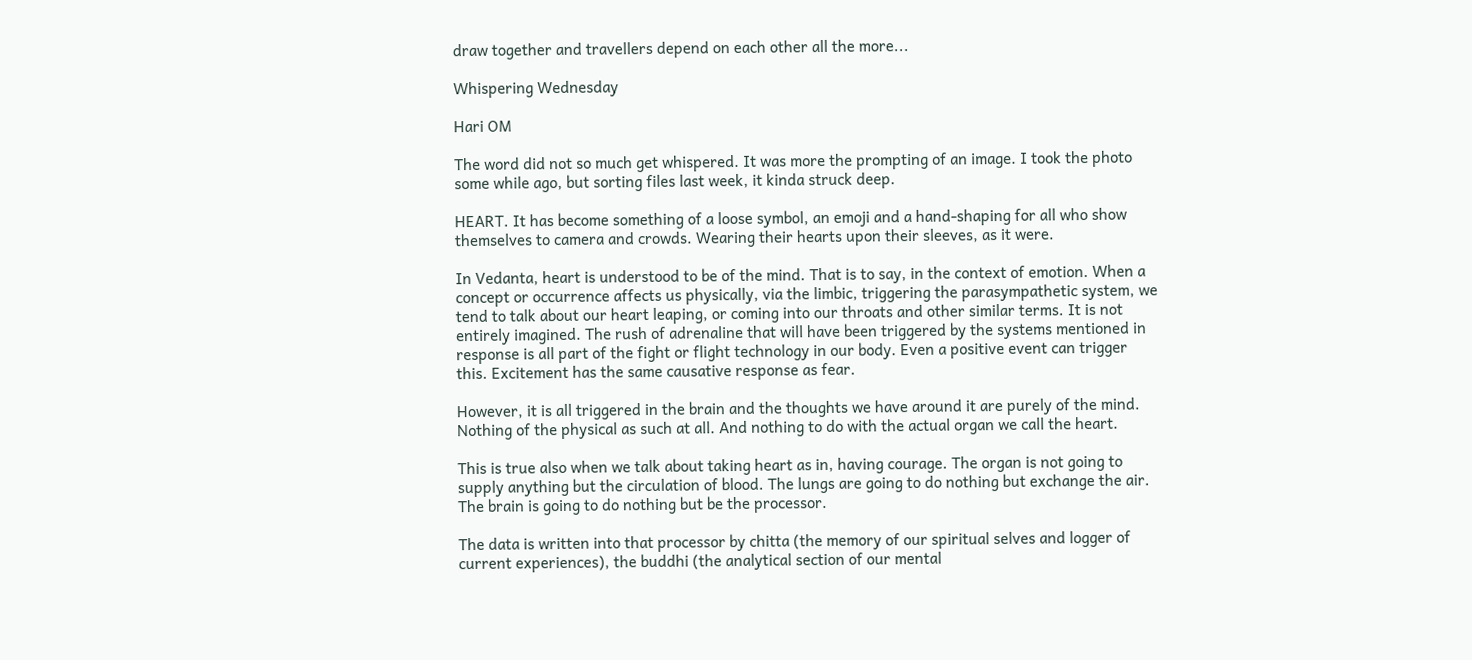draw together and travellers depend on each other all the more...

Whispering Wednesday

Hari OM

The word did not so much get whispered. It was more the prompting of an image. I took the photo some while ago, but sorting files last week, it kinda struck deep.

HEART. It has become something of a loose symbol, an emoji and a hand-shaping for all who show themselves to camera and crowds. Wearing their hearts upon their sleeves, as it were.

In Vedanta, heart is understood to be of the mind. That is to say, in the context of emotion. When a concept or occurrence affects us physically, via the limbic, triggering the parasympathetic system, we tend to talk about our heart leaping, or coming into our throats and other similar terms. It is not entirely imagined. The rush of adrenaline that will have been triggered by the systems mentioned in response is all part of the fight or flight technology in our body. Even a positive event can trigger this. Excitement has the same causative response as fear.

However, it is all triggered in the brain and the thoughts we have around it are purely of the mind. Nothing of the physical as such at all. And nothing to do with the actual organ we call the heart.

This is true also when we talk about taking heart as in, having courage. The organ is not going to supply anything but the circulation of blood. The lungs are going to do nothing but exchange the air. The brain is going to do nothing but be the processor.

The data is written into that processor by chitta (the memory of our spiritual selves and logger of current experiences), the buddhi (the analytical section of our mental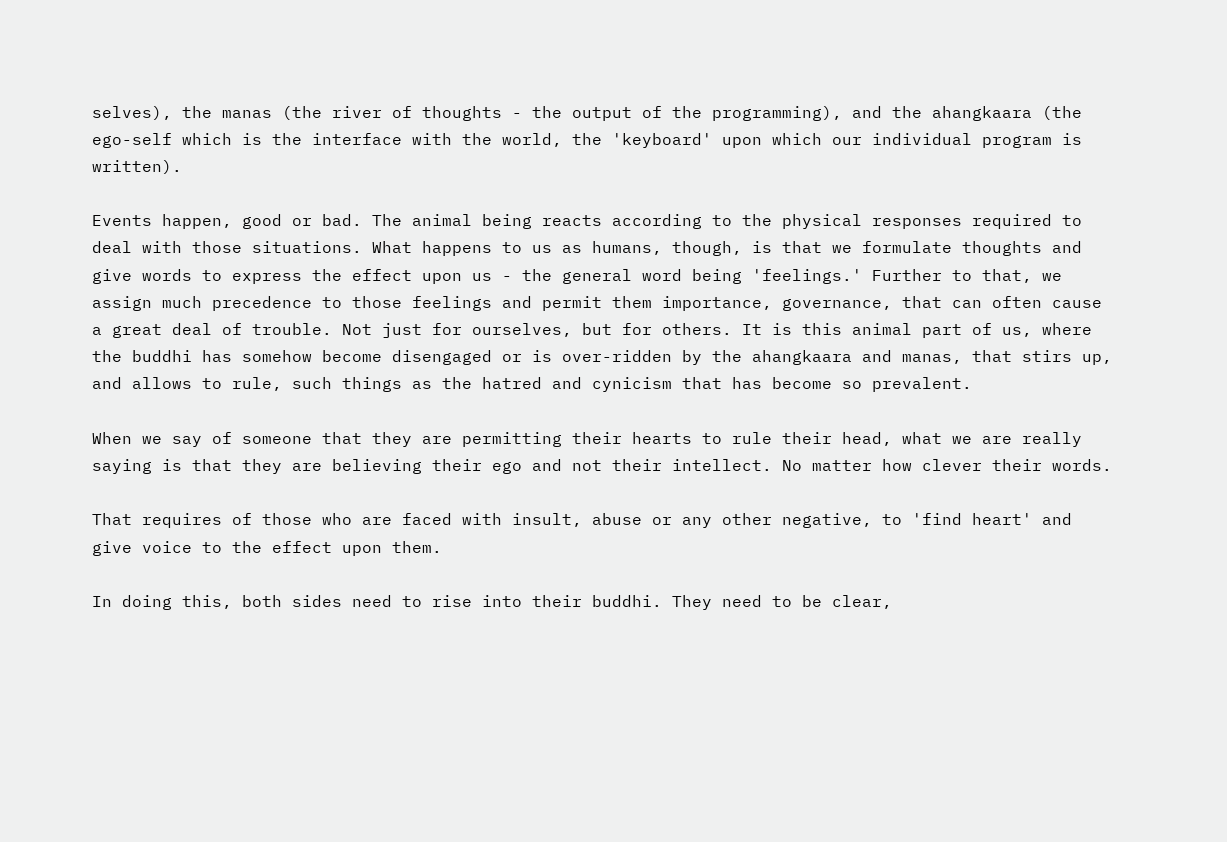selves), the manas (the river of thoughts - the output of the programming), and the ahangkaara (the ego-self which is the interface with the world, the 'keyboard' upon which our individual program is written).

Events happen, good or bad. The animal being reacts according to the physical responses required to deal with those situations. What happens to us as humans, though, is that we formulate thoughts and give words to express the effect upon us - the general word being 'feelings.' Further to that, we assign much precedence to those feelings and permit them importance, governance, that can often cause a great deal of trouble. Not just for ourselves, but for others. It is this animal part of us, where the buddhi has somehow become disengaged or is over-ridden by the ahangkaara and manas, that stirs up, and allows to rule, such things as the hatred and cynicism that has become so prevalent.

When we say of someone that they are permitting their hearts to rule their head, what we are really saying is that they are believing their ego and not their intellect. No matter how clever their words.

That requires of those who are faced with insult, abuse or any other negative, to 'find heart' and give voice to the effect upon them.

In doing this, both sides need to rise into their buddhi. They need to be clear,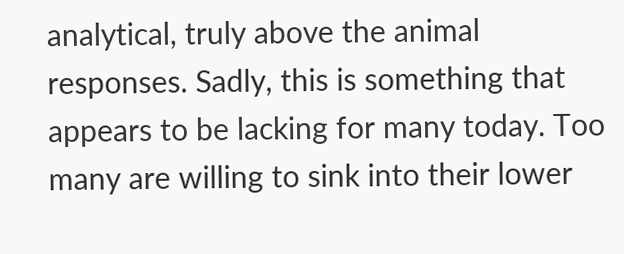analytical, truly above the animal responses. Sadly, this is something that appears to be lacking for many today. Too many are willing to sink into their lower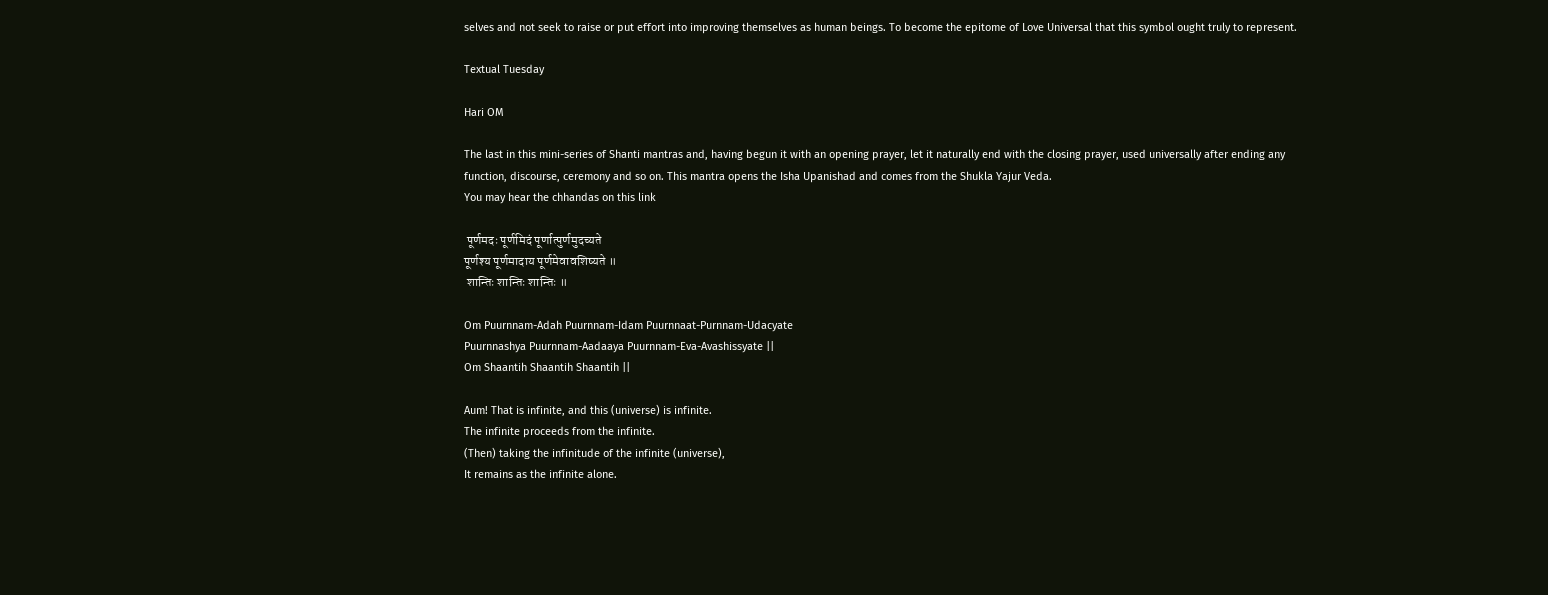selves and not seek to raise or put effort into improving themselves as human beings. To become the epitome of Love Universal that this symbol ought truly to represent.

Textual Tuesday

Hari OM

The last in this mini-series of Shanti mantras and, having begun it with an opening prayer, let it naturally end with the closing prayer, used universally after ending any function, discourse, ceremony and so on. This mantra opens the Isha Upanishad and comes from the Shukla Yajur Veda.
You may hear the chhandas on this link

 पूर्णमदः पूर्णमिदं पूर्णात्पुर्णमुदच्यते
पूर्णश्य पूर्णमादाय पूर्णमेवावशिष्यते ॥
 शान्तिः शान्तिः शान्तिः ॥

Om Puurnnam-Adah Puurnnam-Idam Puurnnaat-Purnnam-Udacyate
Puurnnashya Puurnnam-Aadaaya Puurnnam-Eva-Avashissyate ||
Om Shaantih Shaantih Shaantih ||

Aum! That is infinite, and this (universe) is infinite.
The infinite proceeds from the infinite.
(Then) taking the infinitude of the infinite (universe),
It remains as the infinite alone.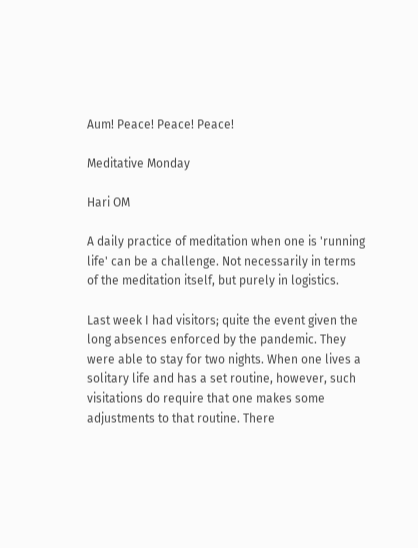Aum! Peace! Peace! Peace!

Meditative Monday

Hari OM

A daily practice of meditation when one is 'running life' can be a challenge. Not necessarily in terms of the meditation itself, but purely in logistics.

Last week I had visitors; quite the event given the long absences enforced by the pandemic. They were able to stay for two nights. When one lives a solitary life and has a set routine, however, such visitations do require that one makes some adjustments to that routine. There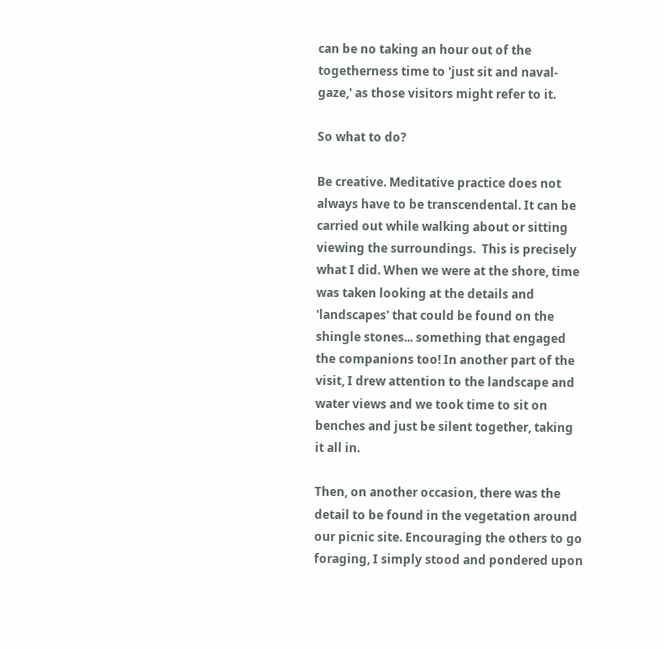can be no taking an hour out of the togetherness time to 'just sit and naval-gaze,' as those visitors might refer to it.

So what to do?

Be creative. Meditative practice does not always have to be transcendental. It can be carried out while walking about or sitting viewing the surroundings.  This is precisely what I did. When we were at the shore, time was taken looking at the details and 'landscapes' that could be found on the shingle stones... something that engaged the companions too! In another part of the visit, I drew attention to the landscape and water views and we took time to sit on benches and just be silent together, taking it all in.

Then, on another occasion, there was the detail to be found in the vegetation around our picnic site. Encouraging the others to go foraging, I simply stood and pondered upon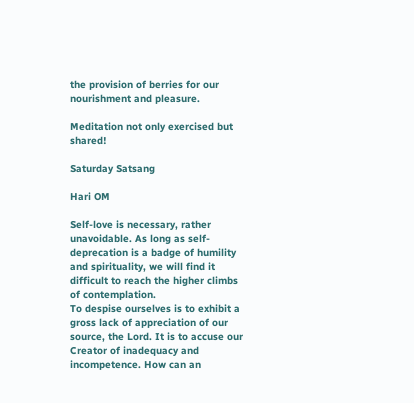the provision of berries for our nourishment and pleasure.

Meditation not only exercised but shared!

Saturday Satsang

Hari OM

Self-love is necessary, rather unavoidable. As long as self-deprecation is a badge of humility and spirituality, we will find it difficult to reach the higher climbs of contemplation.
To despise ourselves is to exhibit a gross lack of appreciation of our source, the Lord. It is to accuse our Creator of inadequacy and incompetence. How can an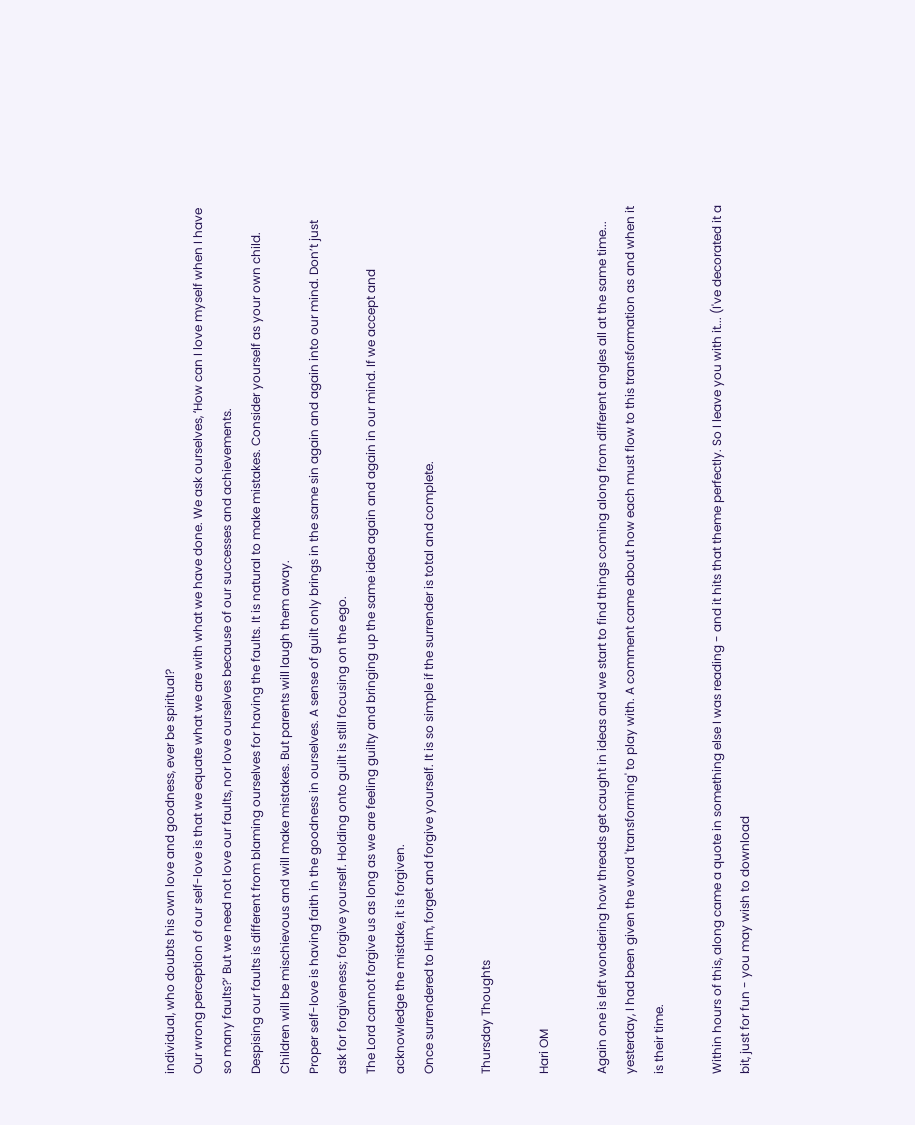individual, who doubts his own love and goodness, ever be spiritual?
Our wrong perception of our self-love is that we equate what we are with what we have done. We ask ourselves, ʻHow can I love myself when I have so many faults?ʼ But we need not love our faults, nor love ourselves because of our successes and achievements.
Despising our faults is different from blaming ourselves for having the faults. It is natural to make mistakes. Consider yourself as your own child. Children will be mischievous and will make mistakes. But parents will laugh them away.
Proper self-love is having faith in the goodness in ourselves. A sense of guilt only brings in the same sin again and again into our mind. Don’t just ask for forgiveness; forgive yourself. Holding onto guilt is still focusing on the ego.
The Lord cannot forgive us as long as we are feeling guilty and bringing up the same idea again and again in our mind. If we accept and acknowledge the mistake, it is forgiven.
Once surrendered to Him, forget and forgive yourself. It is so simple if the surrender is total and complete.

Thursday Thoughts

Hari OM

Again one is left wondering how threads get caught in ideas and we start to find things coming along from different angles all at the same time... yesterday, I had been given the word 'transforming' to play with. A comment came about how each must flow to this transformation as and when it is their time.

Within hours of this, along came a quote in something else I was reading - and it hits that theme perfectly. So I leave you with it... (I've decorated it a bit, just for fun - you may wish to download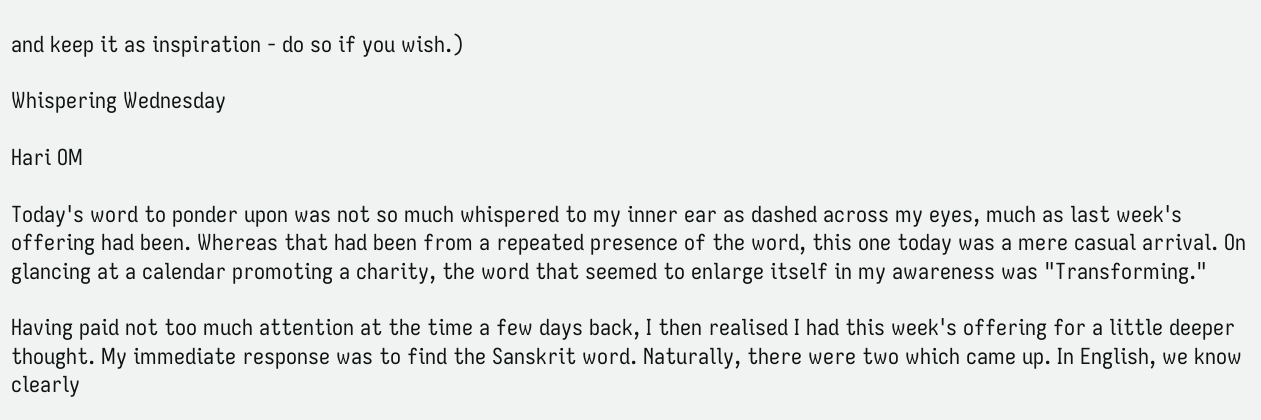and keep it as inspiration - do so if you wish.)

Whispering Wednesday

Hari OM

Today's word to ponder upon was not so much whispered to my inner ear as dashed across my eyes, much as last week's offering had been. Whereas that had been from a repeated presence of the word, this one today was a mere casual arrival. On glancing at a calendar promoting a charity, the word that seemed to enlarge itself in my awareness was "Transforming."

Having paid not too much attention at the time a few days back, I then realised I had this week's offering for a little deeper thought. My immediate response was to find the Sanskrit word. Naturally, there were two which came up. In English, we know clearly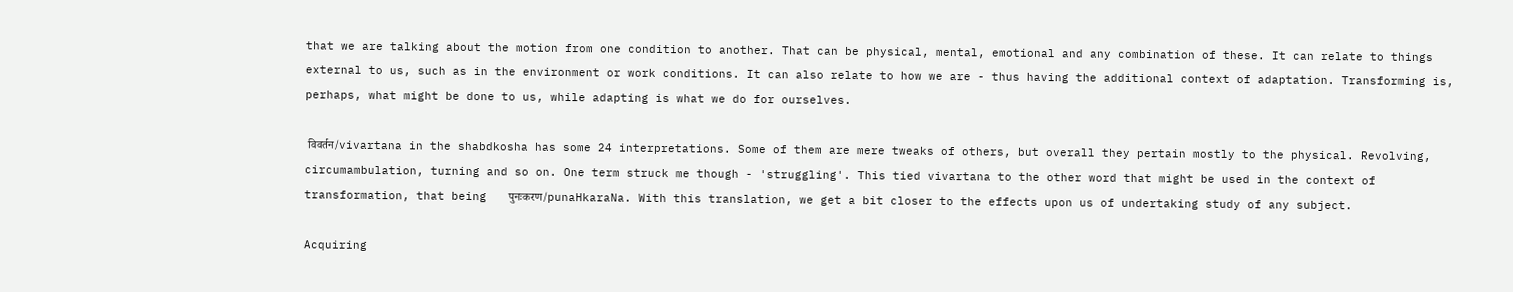that we are talking about the motion from one condition to another. That can be physical, mental, emotional and any combination of these. It can relate to things external to us, such as in the environment or work conditions. It can also relate to how we are - thus having the additional context of adaptation. Transforming is, perhaps, what might be done to us, while adapting is what we do for ourselves.

 विवर्तन/vivartana in the shabdkosha has some 24 interpretations. Some of them are mere tweaks of others, but overall they pertain mostly to the physical. Revolving, circumambulation, turning and so on. One term struck me though - 'struggling'. This tied vivartana to the other word that might be used in the context of transformation, that being   पुनःकरण/punaHkaraNa. With this translation, we get a bit closer to the effects upon us of undertaking study of any subject.

Acquiring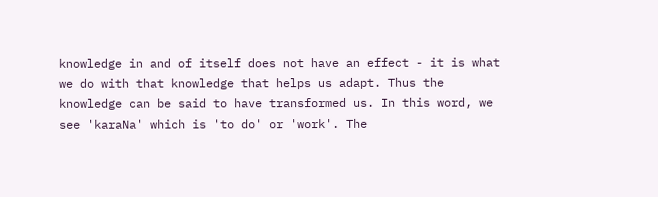knowledge in and of itself does not have an effect - it is what we do with that knowledge that helps us adapt. Thus the knowledge can be said to have transformed us. In this word, we see 'karaNa' which is 'to do' or 'work'. The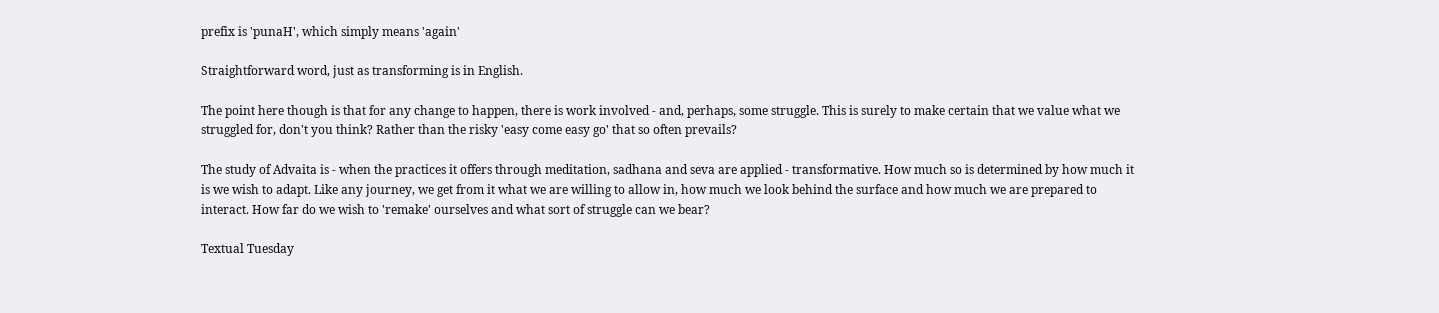prefix is 'punaH', which simply means 'again'

Straightforward word, just as transforming is in English.

The point here though is that for any change to happen, there is work involved - and, perhaps, some struggle. This is surely to make certain that we value what we struggled for, don't you think? Rather than the risky 'easy come easy go' that so often prevails?

The study of Advaita is - when the practices it offers through meditation, sadhana and seva are applied - transformative. How much so is determined by how much it is we wish to adapt. Like any journey, we get from it what we are willing to allow in, how much we look behind the surface and how much we are prepared to interact. How far do we wish to 'remake' ourselves and what sort of struggle can we bear?

Textual Tuesday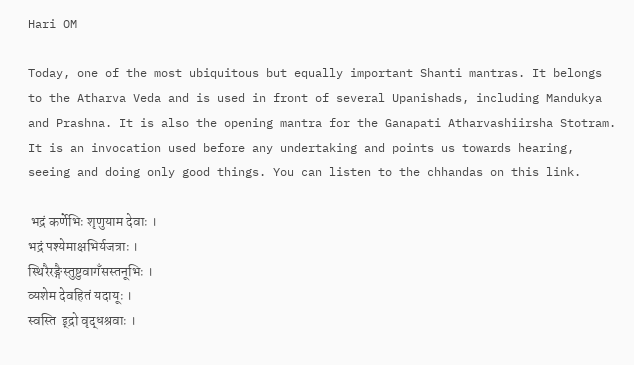Hari OM

Today, one of the most ubiquitous but equally important Shanti mantras. It belongs to the Atharva Veda and is used in front of several Upanishads, including Mandukya and Prashna. It is also the opening mantra for the Ganapati Atharvashiirsha Stotram. It is an invocation used before any undertaking and points us towards hearing, seeing and doing only good things. You can listen to the chhandas on this link.

 भद्रं कर्णेभिः शृणुयाम देवाः ।
भद्रं पश्येमाक्षभिर्यजत्राः ।
स्थिरैरङ्गैस्तुष्टुवागँसस्तनूभिः ।
व्यशेम देवहितं यदायूः ।
स्वस्ति  इ्द्रो वृद्धश्रवाः ।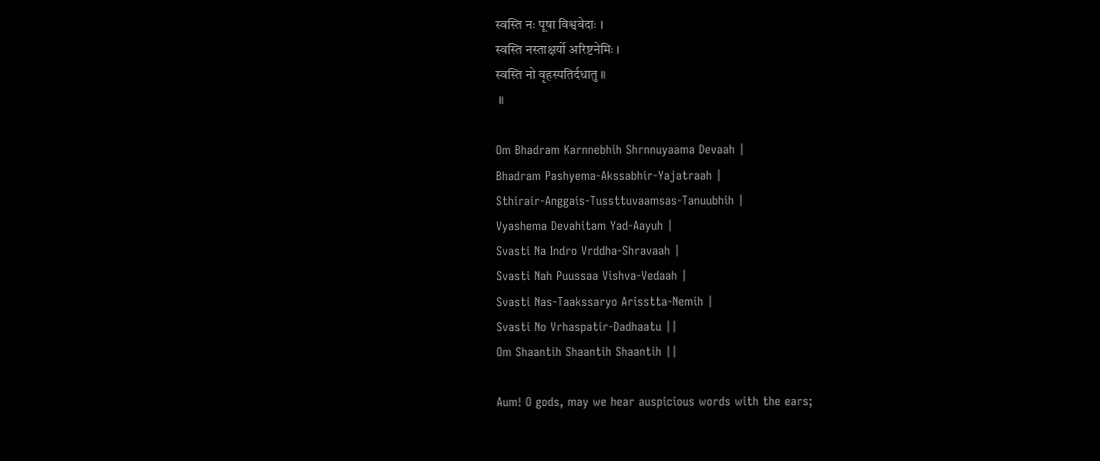स्वस्ति नः पूषा विश्ववेदाः ।
स्वस्ति नस्ताक्षर्यो अरिष्टनेमिः ।
स्वस्ति नो वृहस्पतिर्दधातु ॥
 ॥

Om Bhadram Karnnebhih Shrnnuyaama Devaah |
Bhadram Pashyema-Akssabhir-Yajatraah |
Sthirair-Anggais-Tussttuvaamsas-Tanuubhih |
Vyashema Devahitam Yad-Aayuh |
Svasti Na Indro Vrddha-Shravaah |
Svasti Nah Puussaa Vishva-Vedaah |
Svasti Nas-Taakssaryo Arisstta-Nemih |
Svasti No Vrhaspatir-Dadhaatu ||
Om Shaantih Shaantih Shaantih ||

Aum! O gods, may we hear auspicious words with the ears;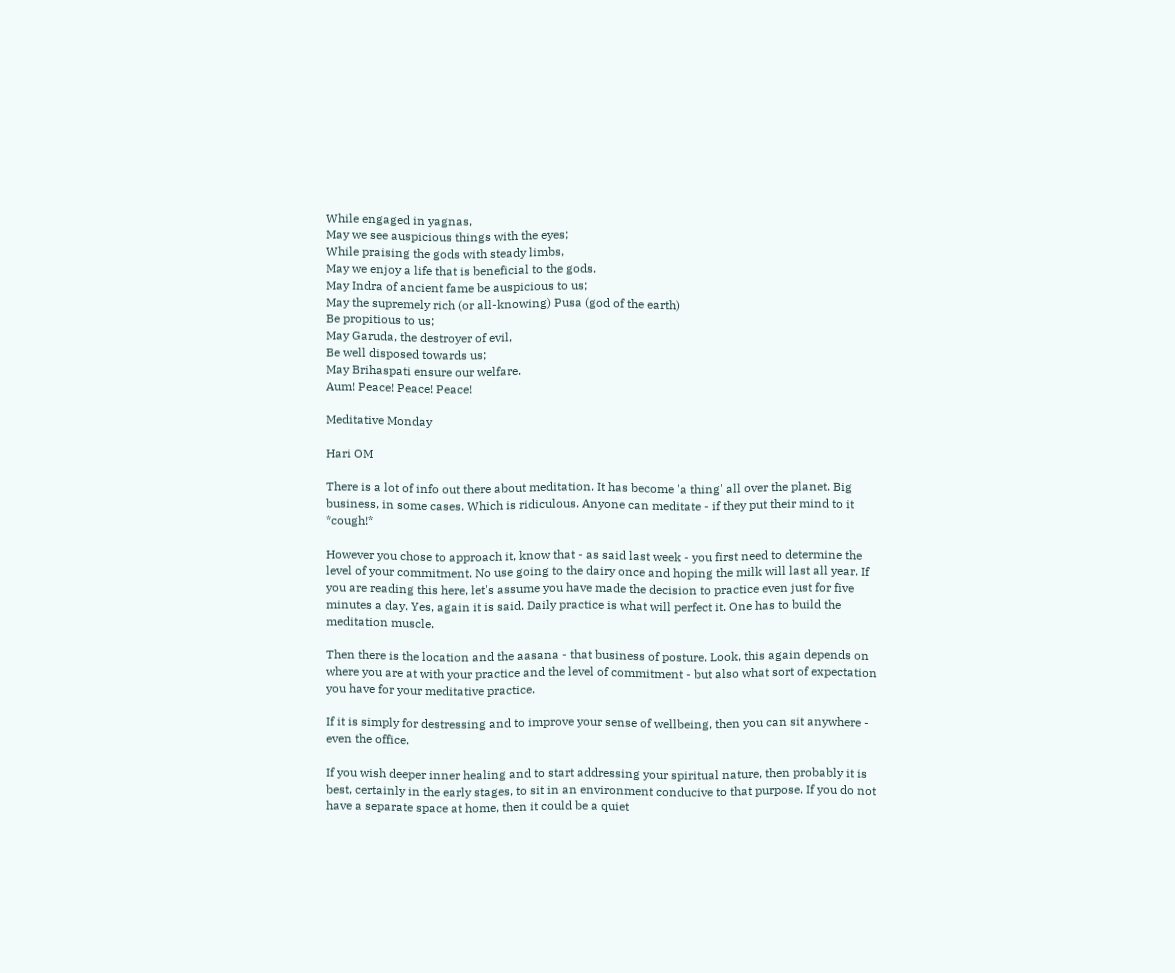While engaged in yagnas,
May we see auspicious things with the eyes;
While praising the gods with steady limbs,
May we enjoy a life that is beneficial to the gods.
May Indra of ancient fame be auspicious to us;
May the supremely rich (or all-knowing) Pusa (god of the earth)
Be propitious to us;
May Garuda, the destroyer of evil,
Be well disposed towards us;
May Brihaspati ensure our welfare.
Aum! Peace! Peace! Peace!

Meditative Monday

Hari OM

There is a lot of info out there about meditation. It has become 'a thing' all over the planet. Big business, in some cases. Which is ridiculous. Anyone can meditate - if they put their mind to it *cough!*

However you chose to approach it, know that - as said last week - you first need to determine the level of your commitment. No use going to the dairy once and hoping the milk will last all year. If you are reading this here, let's assume you have made the decision to practice even just for five minutes a day. Yes, again it is said. Daily practice is what will perfect it. One has to build the meditation muscle.

Then there is the location and the aasana - that business of posture. Look, this again depends on where you are at with your practice and the level of commitment - but also what sort of expectation you have for your meditative practice.

If it is simply for destressing and to improve your sense of wellbeing, then you can sit anywhere - even the office.

If you wish deeper inner healing and to start addressing your spiritual nature, then probably it is best, certainly in the early stages, to sit in an environment conducive to that purpose. If you do not have a separate space at home, then it could be a quiet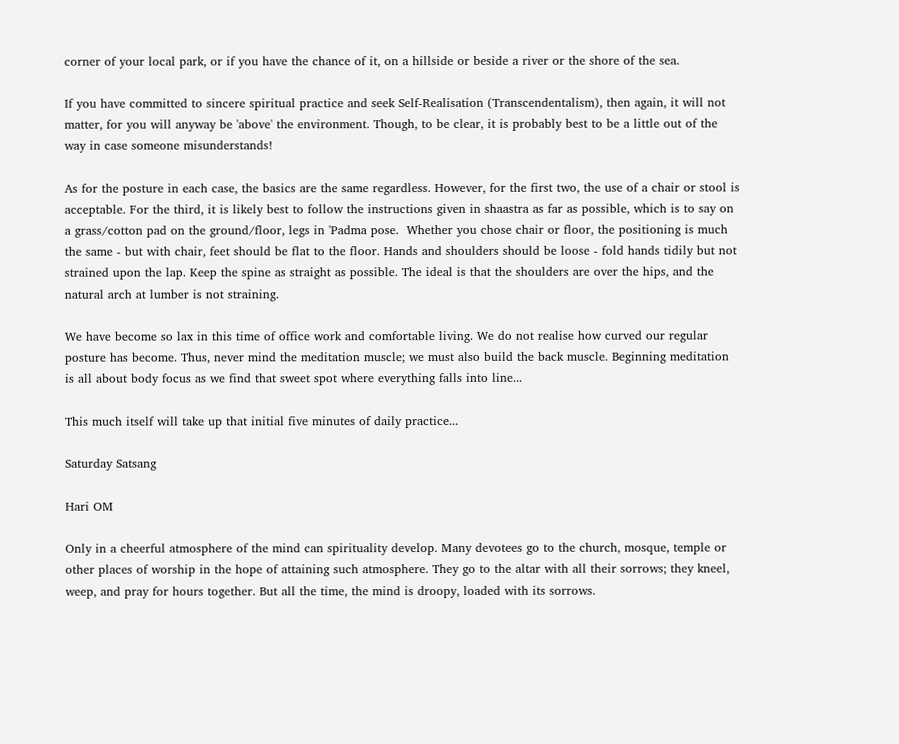corner of your local park, or if you have the chance of it, on a hillside or beside a river or the shore of the sea.

If you have committed to sincere spiritual practice and seek Self-Realisation (Transcendentalism), then again, it will not matter, for you will anyway be 'above' the environment. Though, to be clear, it is probably best to be a little out of the way in case someone misunderstands!

As for the posture in each case, the basics are the same regardless. However, for the first two, the use of a chair or stool is acceptable. For the third, it is likely best to follow the instructions given in shaastra as far as possible, which is to say on a grass/cotton pad on the ground/floor, legs in 'Padma pose.  Whether you chose chair or floor, the positioning is much the same - but with chair, feet should be flat to the floor. Hands and shoulders should be loose - fold hands tidily but not strained upon the lap. Keep the spine as straight as possible. The ideal is that the shoulders are over the hips, and the natural arch at lumber is not straining.

We have become so lax in this time of office work and comfortable living. We do not realise how curved our regular posture has become. Thus, never mind the meditation muscle; we must also build the back muscle. Beginning meditation is all about body focus as we find that sweet spot where everything falls into line...

This much itself will take up that initial five minutes of daily practice...

Saturday Satsang

Hari OM

Only in a cheerful atmosphere of the mind can spirituality develop. Many devotees go to the church, mosque, temple or other places of worship in the hope of attaining such atmosphere. They go to the altar with all their sorrows; they kneel, weep, and pray for hours together. But all the time, the mind is droopy, loaded with its sorrows.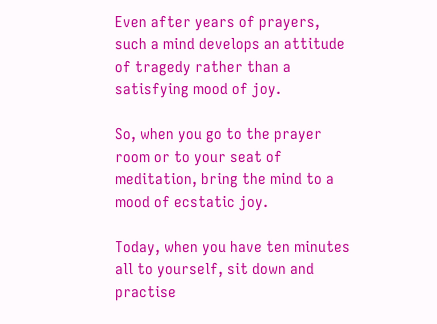Even after years of prayers, such a mind develops an attitude of tragedy rather than a satisfying mood of joy.

So, when you go to the prayer room or to your seat of meditation, bring the mind to a mood of ecstatic joy.

Today, when you have ten minutes all to yourself, sit down and practise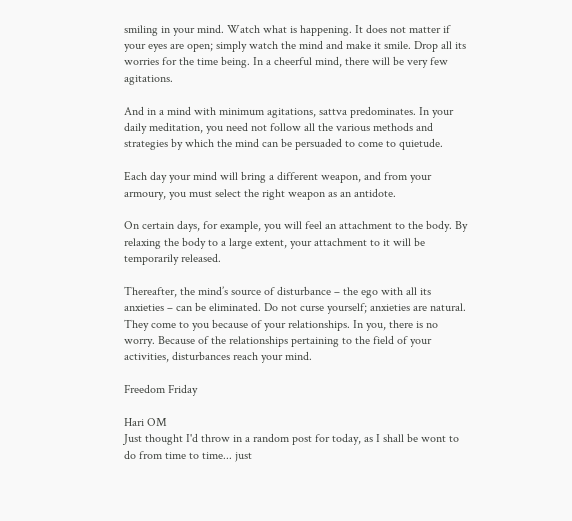smiling in your mind. Watch what is happening. It does not matter if your eyes are open; simply watch the mind and make it smile. Drop all its worries for the time being. In a cheerful mind, there will be very few agitations.

And in a mind with minimum agitations, sattva predominates. In your daily meditation, you need not follow all the various methods and strategies by which the mind can be persuaded to come to quietude.

Each day your mind will bring a different weapon, and from your armoury, you must select the right weapon as an antidote.

On certain days, for example, you will feel an attachment to the body. By relaxing the body to a large extent, your attachment to it will be temporarily released.

Thereafter, the mind’s source of disturbance – the ego with all its anxieties – can be eliminated. Do not curse yourself; anxieties are natural. They come to you because of your relationships. In you, there is no worry. Because of the relationships pertaining to the field of your activities, disturbances reach your mind.

Freedom Friday

Hari OM
Just thought I'd throw in a random post for today, as I shall be wont to do from time to time... just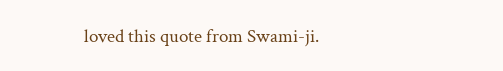loved this quote from Swami-ji.